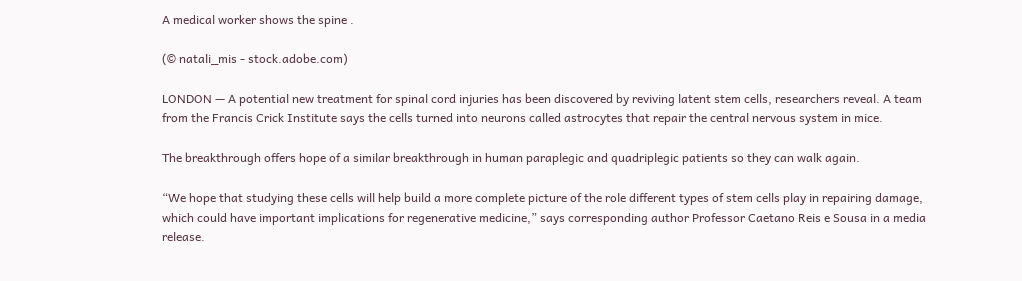A medical worker shows the spine .

(© natali_mis - stock.adobe.com)

LONDON — A potential new treatment for spinal cord injuries has been discovered by reviving latent stem cells, researchers reveal. A team from the Francis Crick Institute says the cells turned into neurons called astrocytes that repair the central nervous system in mice.

The breakthrough offers hope of a similar breakthrough in human paraplegic and quadriplegic patients so they can walk again.

“We hope that studying these cells will help build a more complete picture of the role different types of stem cells play in repairing damage, which could have important implications for regenerative medicine,” says corresponding author Professor Caetano Reis e Sousa in a media release.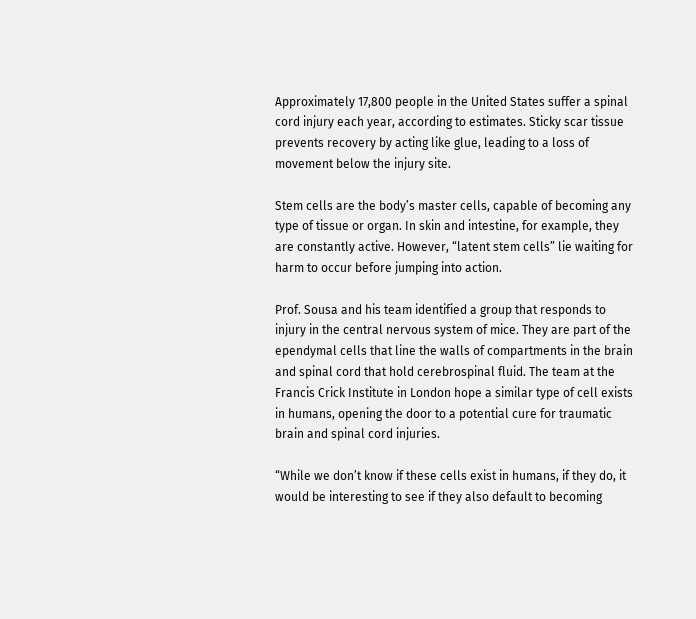Approximately 17,800 people in the United States suffer a spinal cord injury each year, according to estimates. Sticky scar tissue prevents recovery by acting like glue, leading to a loss of movement below the injury site.

Stem cells are the body’s master cells, capable of becoming any type of tissue or organ. In skin and intestine, for example, they are constantly active. However, “latent stem cells” lie waiting for harm to occur before jumping into action.

Prof. Sousa and his team identified a group that responds to injury in the central nervous system of mice. They are part of the ependymal cells that line the walls of compartments in the brain and spinal cord that hold cerebrospinal fluid. The team at the Francis Crick Institute in London hope a similar type of cell exists in humans, opening the door to a potential cure for traumatic brain and spinal cord injuries.

“While we don’t know if these cells exist in humans, if they do, it would be interesting to see if they also default to becoming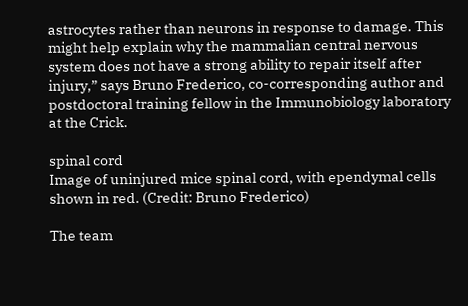astrocytes rather than neurons in response to damage. This might help explain why the mammalian central nervous system does not have a strong ability to repair itself after injury,” says Bruno Frederico, co-corresponding author and postdoctoral training fellow in the Immunobiology laboratory at the Crick.

spinal cord
Image of uninjured mice spinal cord, with ependymal cells shown in red. (Credit: Bruno Frederico)

The team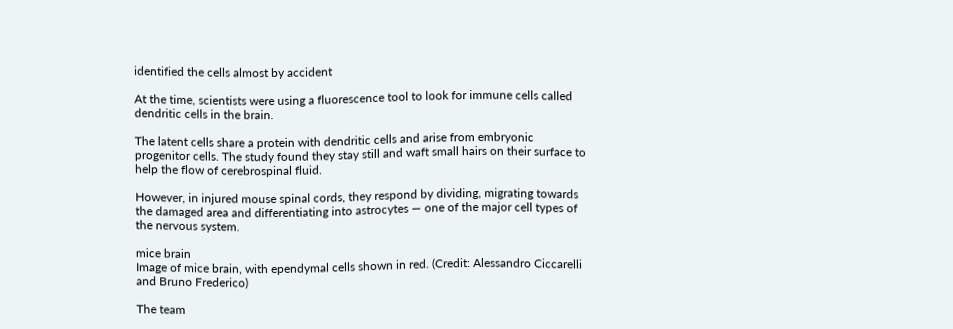identified the cells almost by accident

At the time, scientists were using a fluorescence tool to look for immune cells called dendritic cells in the brain.

The latent cells share a protein with dendritic cells and arise from embryonic progenitor cells. The study found they stay still and waft small hairs on their surface to help the flow of cerebrospinal fluid.

However, in injured mouse spinal cords, they respond by dividing, migrating towards the damaged area and differentiating into astrocytes — one of the major cell types of the nervous system.

mice brain
Image of mice brain, with ependymal cells shown in red. (Credit: Alessandro Ciccarelli and Bruno Frederico)

The team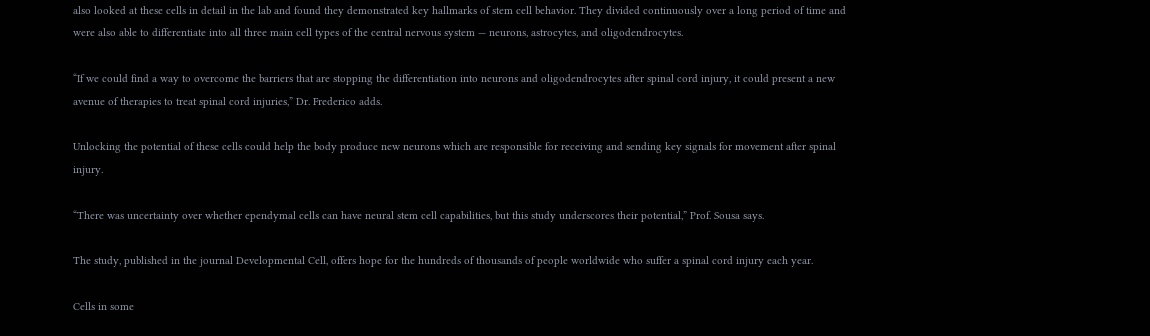also looked at these cells in detail in the lab and found they demonstrated key hallmarks of stem cell behavior. They divided continuously over a long period of time and were also able to differentiate into all three main cell types of the central nervous system — neurons, astrocytes, and oligodendrocytes.

“If we could find a way to overcome the barriers that are stopping the differentiation into neurons and oligodendrocytes after spinal cord injury, it could present a new avenue of therapies to treat spinal cord injuries,” Dr. Frederico adds.

Unlocking the potential of these cells could help the body produce new neurons which are responsible for receiving and sending key signals for movement after spinal injury.

“There was uncertainty over whether ependymal cells can have neural stem cell capabilities, but this study underscores their potential,” Prof. Sousa says.

The study, published in the journal Developmental Cell, offers hope for the hundreds of thousands of people worldwide who suffer a spinal cord injury each year.

Cells in some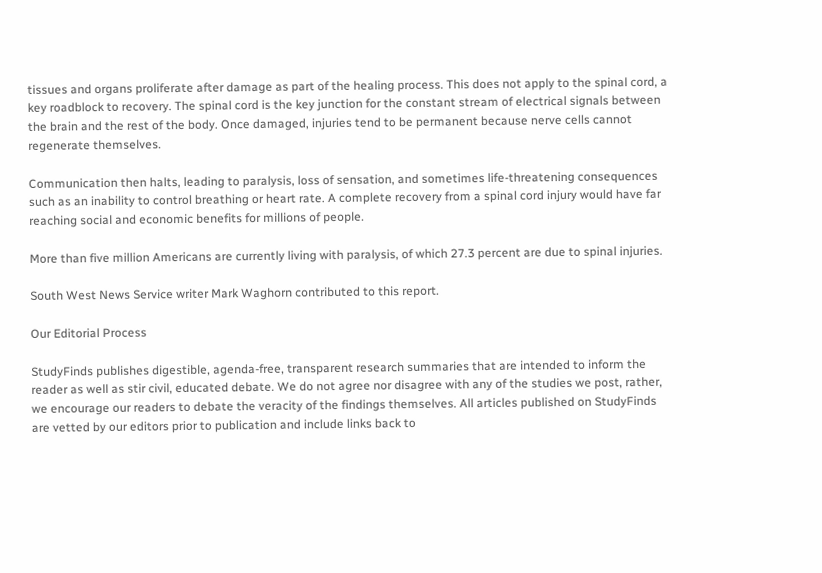tissues and organs proliferate after damage as part of the healing process. This does not apply to the spinal cord, a key roadblock to recovery. The spinal cord is the key junction for the constant stream of electrical signals between the brain and the rest of the body. Once damaged, injuries tend to be permanent because nerve cells cannot regenerate themselves.

Communication then halts, leading to paralysis, loss of sensation, and sometimes life-threatening consequences such as an inability to control breathing or heart rate. A complete recovery from a spinal cord injury would have far reaching social and economic benefits for millions of people.

More than five million Americans are currently living with paralysis, of which 27.3 percent are due to spinal injuries.

South West News Service writer Mark Waghorn contributed to this report.

Our Editorial Process

StudyFinds publishes digestible, agenda-free, transparent research summaries that are intended to inform the reader as well as stir civil, educated debate. We do not agree nor disagree with any of the studies we post, rather, we encourage our readers to debate the veracity of the findings themselves. All articles published on StudyFinds are vetted by our editors prior to publication and include links back to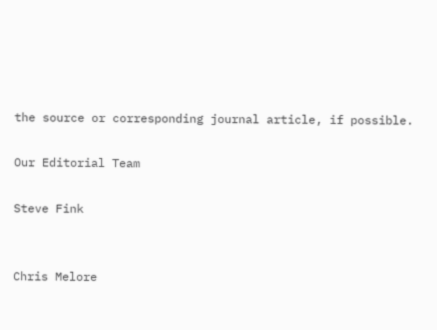the source or corresponding journal article, if possible.

Our Editorial Team

Steve Fink


Chris Melore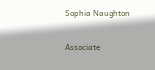Sophia Naughton

Associate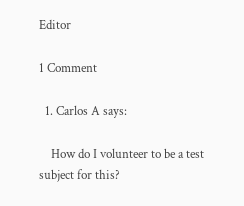Editor

1 Comment

  1. Carlos A says:

    How do I volunteer to be a test subject for this?